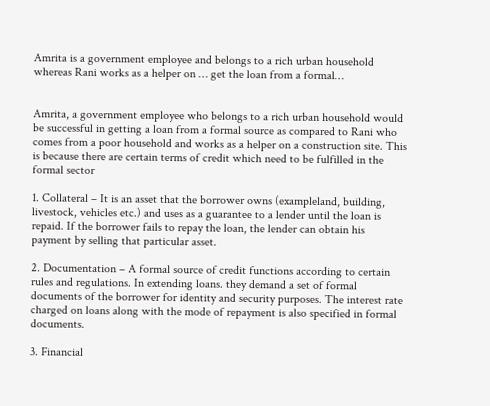Amrita is a government employee and belongs to a rich urban household whereas Rani works as a helper on … get the loan from a formal…


Amrita, a government employee who belongs to a rich urban household would be successful in getting a loan from a formal source as compared to Rani who comes from a poor household and works as a helper on a construction site. This is because there are certain terms of credit which need to be fulfilled in the formal sector

1. Collateral – It is an asset that the borrower owns (exampleland, building, livestock, vehicles etc.) and uses as a guarantee to a lender until the loan is repaid. If the borrower fails to repay the loan, the lender can obtain his payment by selling that particular asset.

2. Documentation – A formal source of credit functions according to certain rules and regulations. In extending loans. they demand a set of formal documents of the borrower for identity and security purposes. The interest rate charged on loans along with the mode of repayment is also specified in formal documents.

3. Financial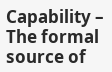Capability – The formal source of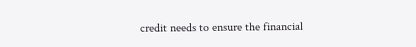credit needs to ensure the financial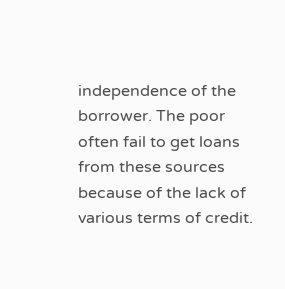independence of the borrower. The poor often fail to get loans from these sources because of the lack of various terms of credit.